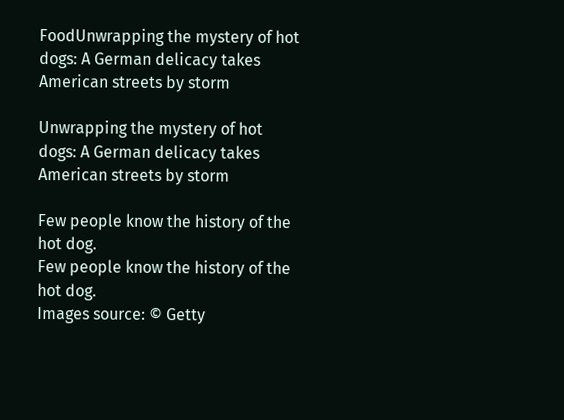FoodUnwrapping the mystery of hot dogs: A German delicacy takes American streets by storm

Unwrapping the mystery of hot dogs: A German delicacy takes American streets by storm

Few people know the history of the hot dog.
Few people know the history of the hot dog.
Images source: © Getty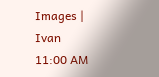Images | Ivan
11:00 AM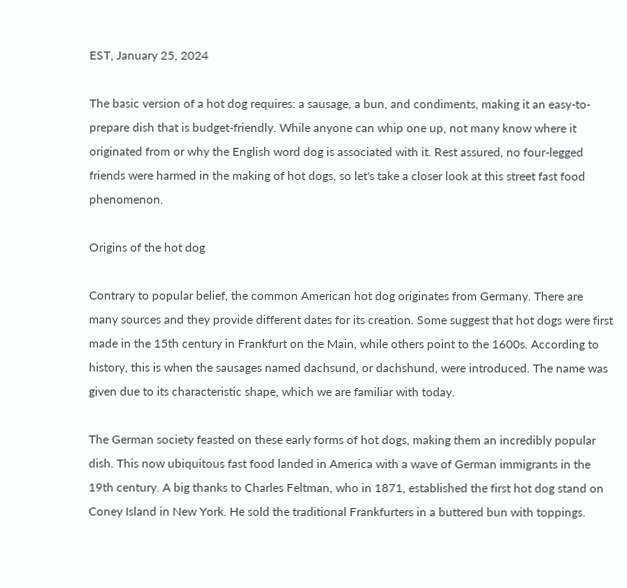EST, January 25, 2024

The basic version of a hot dog requires: a sausage, a bun, and condiments, making it an easy-to-prepare dish that is budget-friendly. While anyone can whip one up, not many know where it originated from or why the English word dog is associated with it. Rest assured, no four-legged friends were harmed in the making of hot dogs, so let's take a closer look at this street fast food phenomenon.

Origins of the hot dog

Contrary to popular belief, the common American hot dog originates from Germany. There are many sources and they provide different dates for its creation. Some suggest that hot dogs were first made in the 15th century in Frankfurt on the Main, while others point to the 1600s. According to history, this is when the sausages named dachsund, or dachshund, were introduced. The name was given due to its characteristic shape, which we are familiar with today.

The German society feasted on these early forms of hot dogs, making them an incredibly popular dish. This now ubiquitous fast food landed in America with a wave of German immigrants in the 19th century. A big thanks to Charles Feltman, who in 1871, established the first hot dog stand on Coney Island in New York. He sold the traditional Frankfurters in a buttered bun with toppings.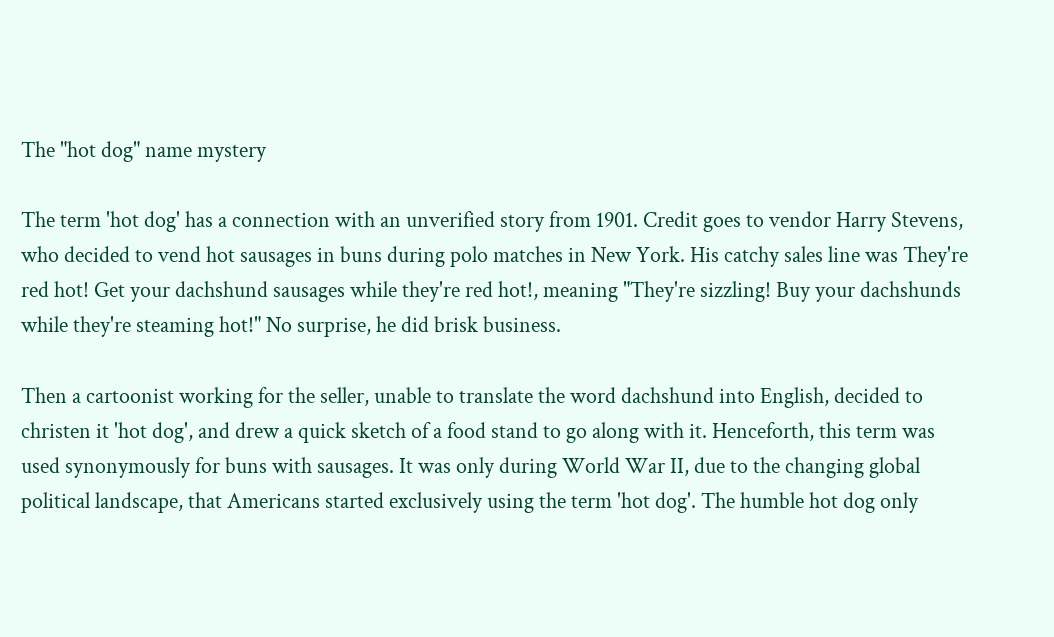The "hot dog" name mystery

The term 'hot dog' has a connection with an unverified story from 1901. Credit goes to vendor Harry Stevens, who decided to vend hot sausages in buns during polo matches in New York. His catchy sales line was They're red hot! Get your dachshund sausages while they're red hot!, meaning "They're sizzling! Buy your dachshunds while they're steaming hot!" No surprise, he did brisk business.

Then a cartoonist working for the seller, unable to translate the word dachshund into English, decided to christen it 'hot dog', and drew a quick sketch of a food stand to go along with it. Henceforth, this term was used synonymously for buns with sausages. It was only during World War II, due to the changing global political landscape, that Americans started exclusively using the term 'hot dog'. The humble hot dog only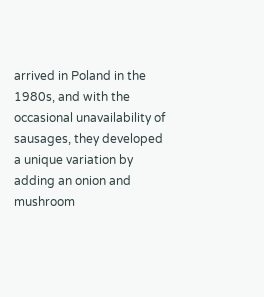arrived in Poland in the 1980s, and with the occasional unavailability of sausages, they developed a unique variation by adding an onion and mushroom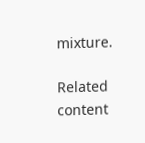mixture.

Related content